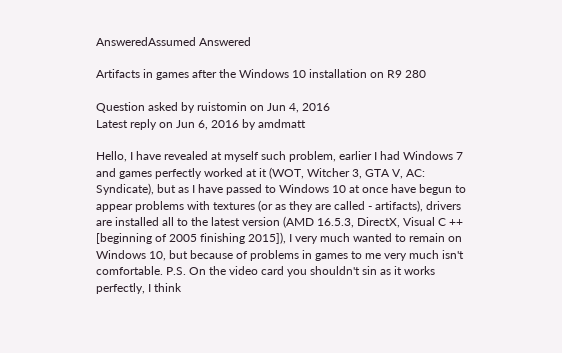AnsweredAssumed Answered

Artifacts in games after the Windows 10 installation on R9 280

Question asked by ruistomin on Jun 4, 2016
Latest reply on Jun 6, 2016 by amdmatt

Hello, I have revealed at myself such problem, earlier I had Windows 7 and games perfectly worked at it (WOT, Witcher 3, GTA V, AC: Syndicate), but as I have passed to Windows 10 at once have begun to appear problems with textures (or as they are called - artifacts), drivers are installed all to the latest version (AMD 16.5.3, DirectX, Visual C ++ [beginning of 2005 finishing 2015]), I very much wanted to remain on Windows 10, but because of problems in games to me very much isn't comfortable. P.S. On the video card you shouldn't sin as it works perfectly, I think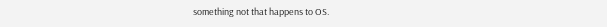something not that happens to OS.